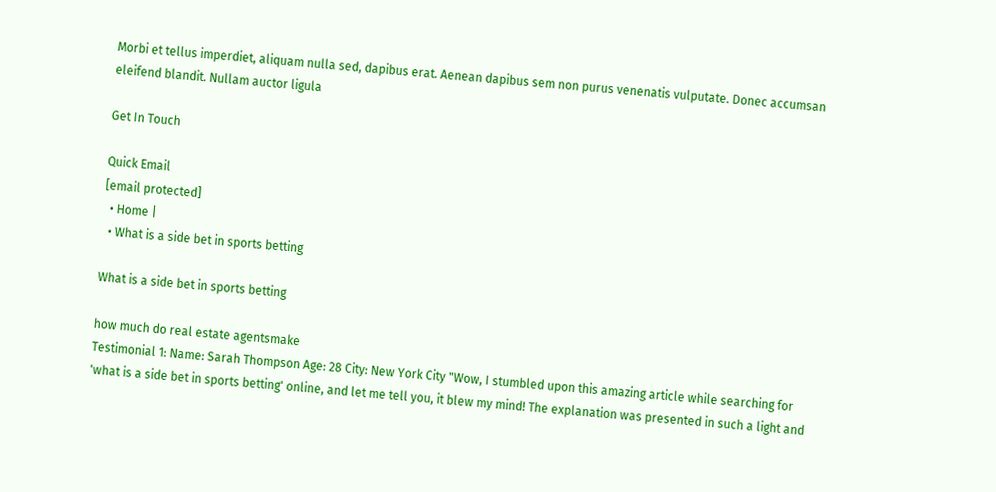Morbi et tellus imperdiet, aliquam nulla sed, dapibus erat. Aenean dapibus sem non purus venenatis vulputate. Donec accumsan eleifend blandit. Nullam auctor ligula

Get In Touch

Quick Email
[email protected]
  • Home |
  • What is a side bet in sports betting

What is a side bet in sports betting

how much do real estate agentsmake
Testimonial 1: Name: Sarah Thompson Age: 28 City: New York City "Wow, I stumbled upon this amazing article while searching for 'what is a side bet in sports betting' online, and let me tell you, it blew my mind! The explanation was presented in such a light and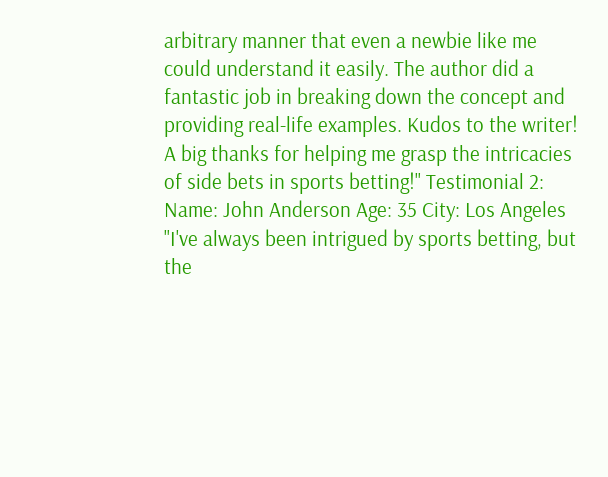arbitrary manner that even a newbie like me could understand it easily. The author did a fantastic job in breaking down the concept and providing real-life examples. Kudos to the writer! A big thanks for helping me grasp the intricacies of side bets in sports betting!" Testimonial 2: Name: John Anderson Age: 35 City: Los Angeles "I've always been intrigued by sports betting, but the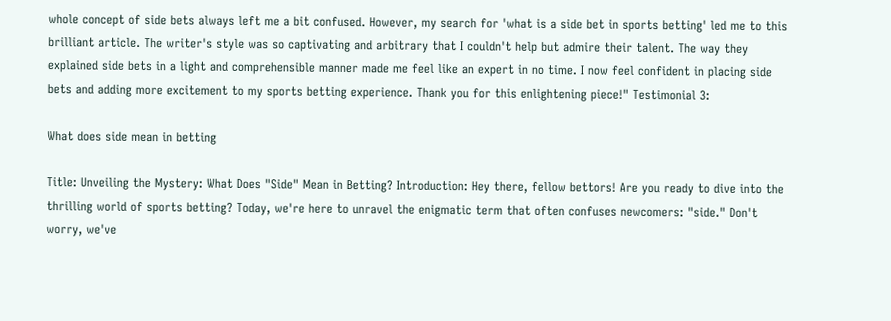whole concept of side bets always left me a bit confused. However, my search for 'what is a side bet in sports betting' led me to this brilliant article. The writer's style was so captivating and arbitrary that I couldn't help but admire their talent. The way they explained side bets in a light and comprehensible manner made me feel like an expert in no time. I now feel confident in placing side bets and adding more excitement to my sports betting experience. Thank you for this enlightening piece!" Testimonial 3:

What does side mean in betting

Title: Unveiling the Mystery: What Does "Side" Mean in Betting? Introduction: Hey there, fellow bettors! Are you ready to dive into the thrilling world of sports betting? Today, we're here to unravel the enigmatic term that often confuses newcomers: "side." Don't worry, we've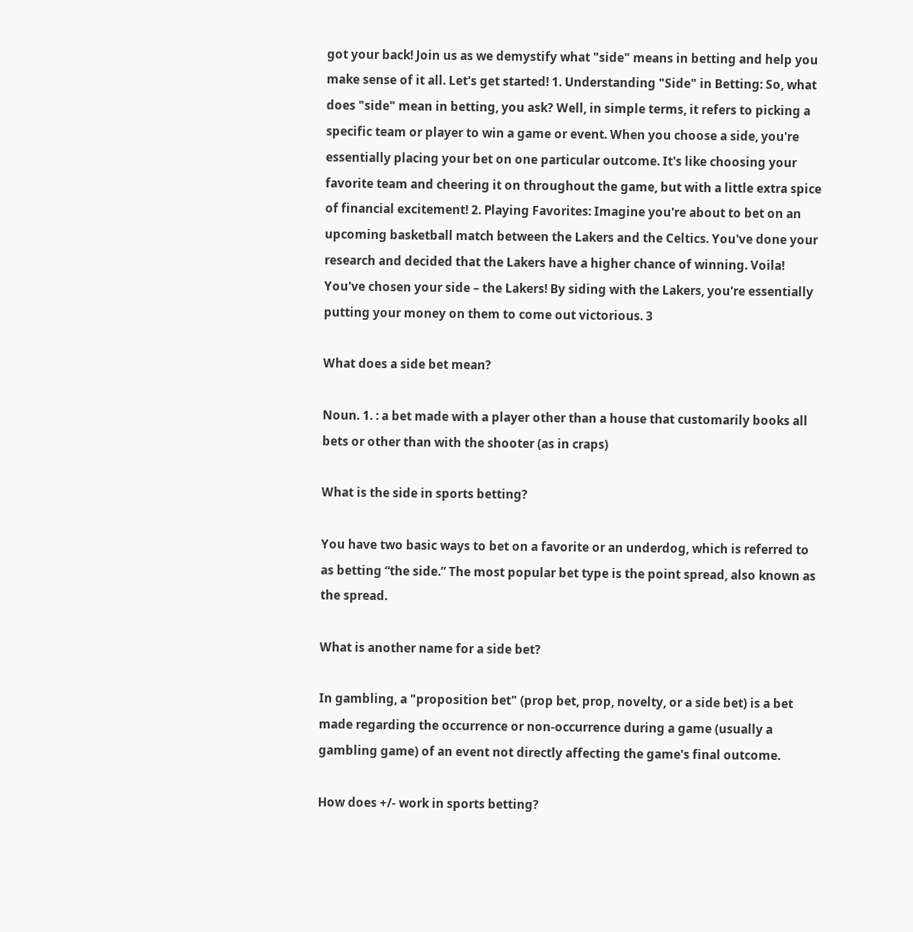got your back! Join us as we demystify what "side" means in betting and help you make sense of it all. Let's get started! 1. Understanding "Side" in Betting: So, what does "side" mean in betting, you ask? Well, in simple terms, it refers to picking a specific team or player to win a game or event. When you choose a side, you're essentially placing your bet on one particular outcome. It's like choosing your favorite team and cheering it on throughout the game, but with a little extra spice of financial excitement! 2. Playing Favorites: Imagine you're about to bet on an upcoming basketball match between the Lakers and the Celtics. You've done your research and decided that the Lakers have a higher chance of winning. Voila! You've chosen your side – the Lakers! By siding with the Lakers, you're essentially putting your money on them to come out victorious. 3

What does a side bet mean?

Noun. 1. : a bet made with a player other than a house that customarily books all bets or other than with the shooter (as in craps)

What is the side in sports betting?

You have two basic ways to bet on a favorite or an underdog, which is referred to as betting “the side.” The most popular bet type is the point spread, also known as the spread.

What is another name for a side bet?

In gambling, a "proposition bet" (prop bet, prop, novelty, or a side bet) is a bet made regarding the occurrence or non-occurrence during a game (usually a gambling game) of an event not directly affecting the game's final outcome.

How does +/- work in sports betting?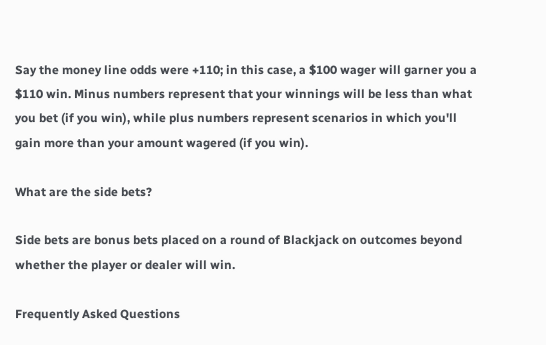Say the money line odds were +110; in this case, a $100 wager will garner you a $110 win. Minus numbers represent that your winnings will be less than what you bet (if you win), while plus numbers represent scenarios in which you'll gain more than your amount wagered (if you win).

What are the side bets?

Side bets are bonus bets placed on a round of Blackjack on outcomes beyond whether the player or dealer will win.

Frequently Asked Questions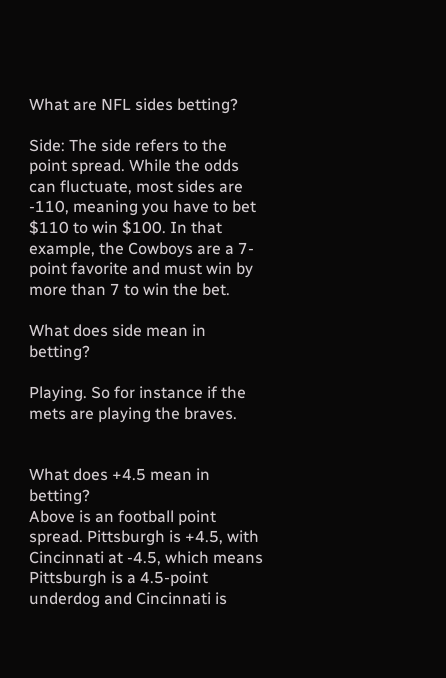What are NFL sides betting?

Side: The side refers to the point spread. While the odds can fluctuate, most sides are -110, meaning you have to bet $110 to win $100. In that example, the Cowboys are a 7-point favorite and must win by more than 7 to win the bet.

What does side mean in betting?

Playing. So for instance if the mets are playing the braves.


What does +4.5 mean in betting?
Above is an football point spread. Pittsburgh is +4.5, with Cincinnati at -4.5, which means Pittsburgh is a 4.5-point underdog and Cincinnati is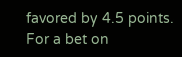favored by 4.5 points. For a bet on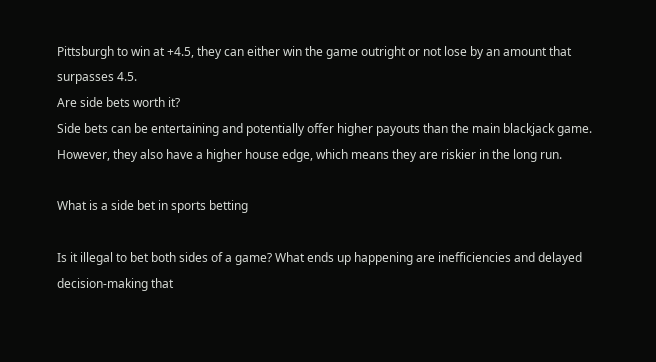Pittsburgh to win at +4.5, they can either win the game outright or not lose by an amount that surpasses 4.5.
Are side bets worth it?
Side bets can be entertaining and potentially offer higher payouts than the main blackjack game. However, they also have a higher house edge, which means they are riskier in the long run.

What is a side bet in sports betting

Is it illegal to bet both sides of a game? What ends up happening are inefficiencies and delayed decision-making that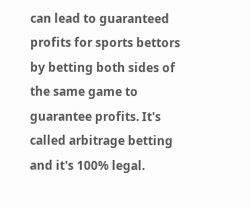can lead to guaranteed profits for sports bettors by betting both sides of the same game to guarantee profits. It's called arbitrage betting and it's 100% legal.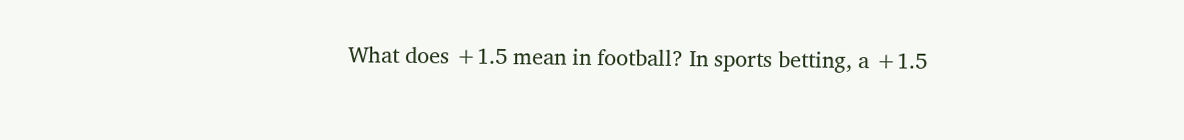What does +1.5 mean in football? In sports betting, a +1.5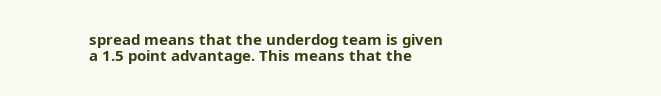spread means that the underdog team is given a 1.5 point advantage. This means that the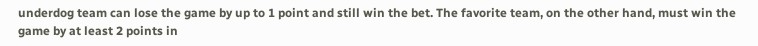underdog team can lose the game by up to 1 point and still win the bet. The favorite team, on the other hand, must win the game by at least 2 points in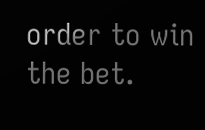order to win the bet.